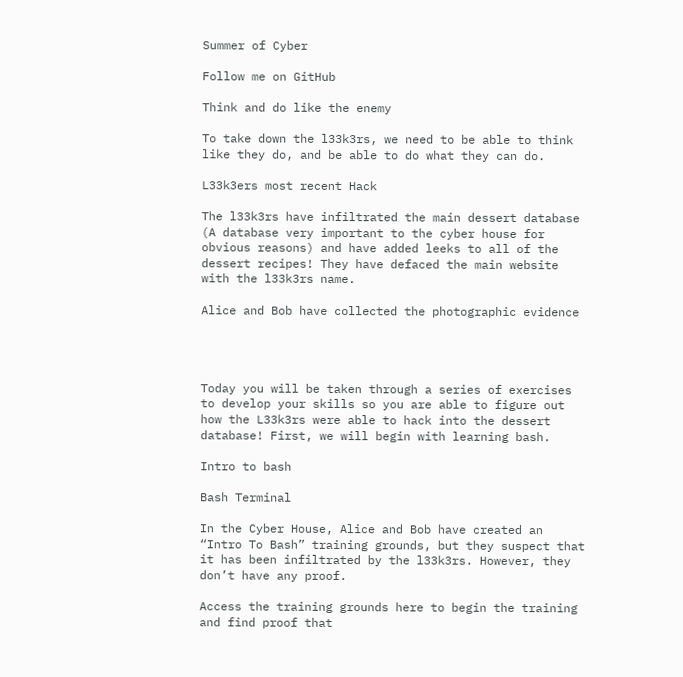Summer of Cyber

Follow me on GitHub

Think and do like the enemy

To take down the l33k3rs, we need to be able to think like they do, and be able to do what they can do.

L33k3ers most recent Hack

The l33k3rs have infiltrated the main dessert database (A database very important to the cyber house for obvious reasons) and have added leeks to all of the dessert recipes! They have defaced the main website with the l33k3rs name.

Alice and Bob have collected the photographic evidence




Today you will be taken through a series of exercises to develop your skills so you are able to figure out how the L33k3rs were able to hack into the dessert database! First, we will begin with learning bash.

Intro to bash

Bash Terminal

In the Cyber House, Alice and Bob have created an “Intro To Bash” training grounds, but they suspect that it has been infiltrated by the l33k3rs. However, they don’t have any proof.

Access the training grounds here to begin the training and find proof that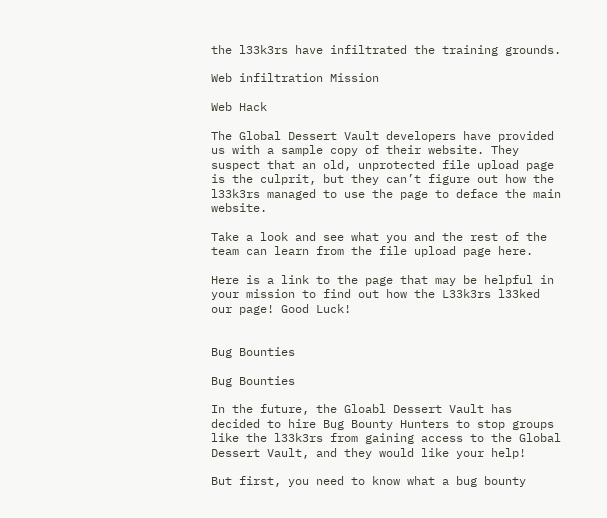the l33k3rs have infiltrated the training grounds.

Web infiltration Mission

Web Hack

The Global Dessert Vault developers have provided us with a sample copy of their website. They suspect that an old, unprotected file upload page is the culprit, but they can’t figure out how the l33k3rs managed to use the page to deface the main website.

Take a look and see what you and the rest of the team can learn from the file upload page here.

Here is a link to the page that may be helpful in your mission to find out how the L33k3rs l33ked our page! Good Luck!


Bug Bounties

Bug Bounties

In the future, the Gloabl Dessert Vault has decided to hire Bug Bounty Hunters to stop groups like the l33k3rs from gaining access to the Global Dessert Vault, and they would like your help!

But first, you need to know what a bug bounty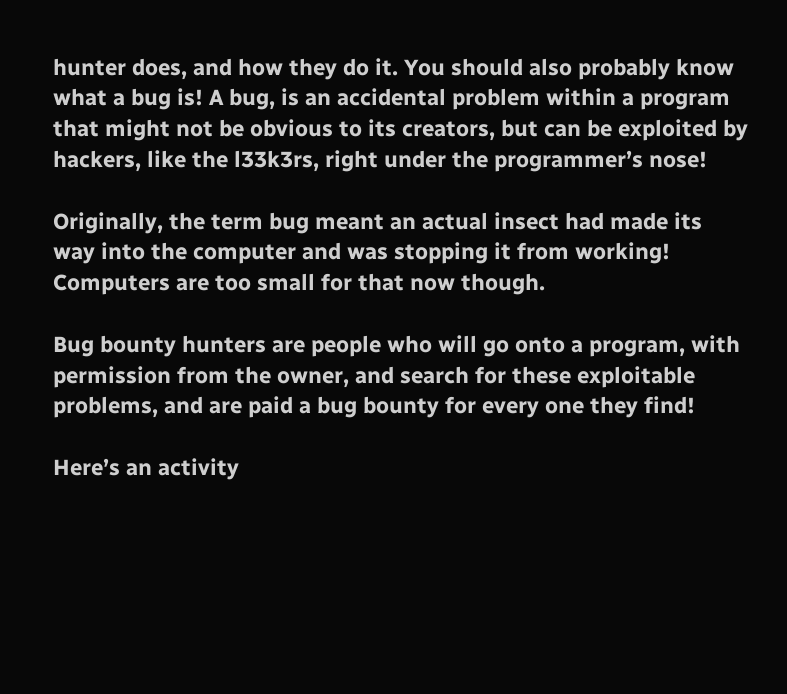hunter does, and how they do it. You should also probably know what a bug is! A bug, is an accidental problem within a program that might not be obvious to its creators, but can be exploited by hackers, like the l33k3rs, right under the programmer’s nose!

Originally, the term bug meant an actual insect had made its way into the computer and was stopping it from working! Computers are too small for that now though.

Bug bounty hunters are people who will go onto a program, with permission from the owner, and search for these exploitable problems, and are paid a bug bounty for every one they find!

Here’s an activity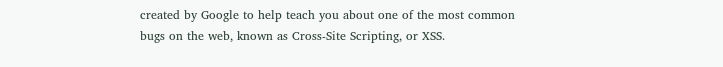created by Google to help teach you about one of the most common bugs on the web, known as Cross-Site Scripting, or XSS.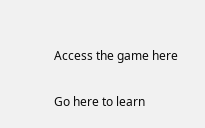Access the game here

Go here to learn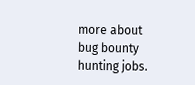more about bug bounty hunting jobs.